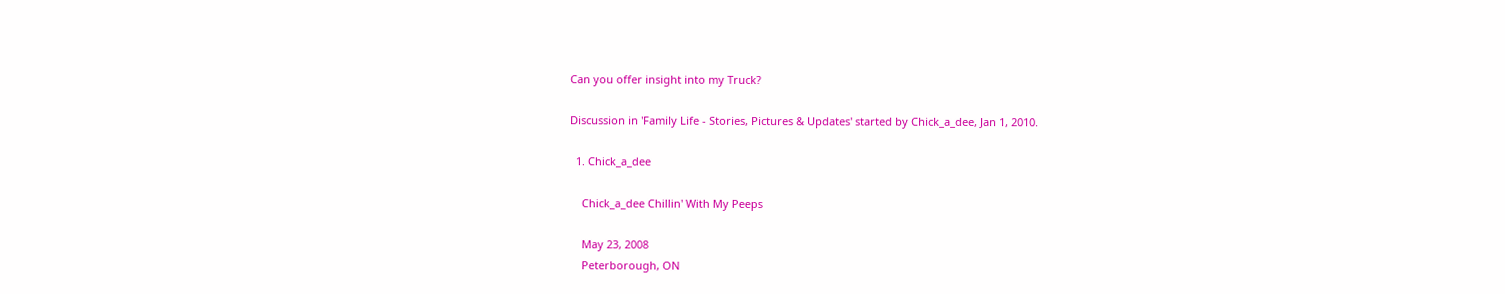Can you offer insight into my Truck?

Discussion in 'Family Life - Stories, Pictures & Updates' started by Chick_a_dee, Jan 1, 2010.

  1. Chick_a_dee

    Chick_a_dee Chillin' With My Peeps

    May 23, 2008
    Peterborough, ON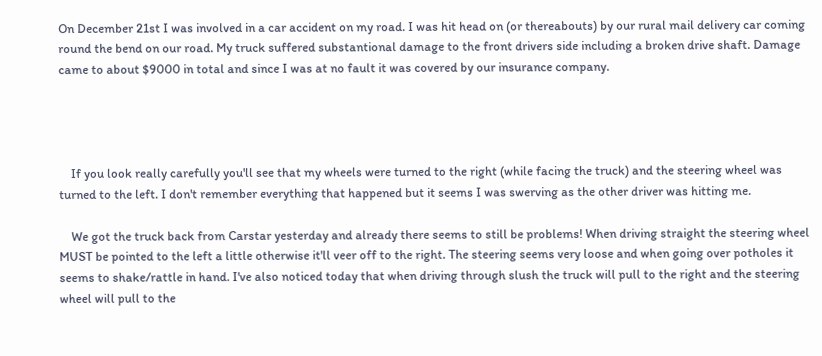On December 21st I was involved in a car accident on my road. I was hit head on (or thereabouts) by our rural mail delivery car coming round the bend on our road. My truck suffered substantional damage to the front drivers side including a broken drive shaft. Damage came to about $9000 in total and since I was at no fault it was covered by our insurance company.




    If you look really carefully you'll see that my wheels were turned to the right (while facing the truck) and the steering wheel was turned to the left. I don't remember everything that happened but it seems I was swerving as the other driver was hitting me.

    We got the truck back from Carstar yesterday and already there seems to still be problems! When driving straight the steering wheel MUST be pointed to the left a little otherwise it'll veer off to the right. The steering seems very loose and when going over potholes it seems to shake/rattle in hand. I've also noticed today that when driving through slush the truck will pull to the right and the steering wheel will pull to the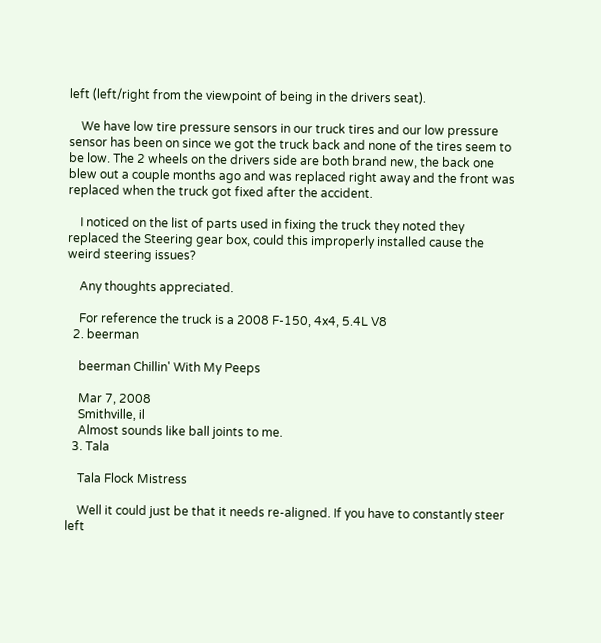left (left/right from the viewpoint of being in the drivers seat).

    We have low tire pressure sensors in our truck tires and our low pressure sensor has been on since we got the truck back and none of the tires seem to be low. The 2 wheels on the drivers side are both brand new, the back one blew out a couple months ago and was replaced right away and the front was replaced when the truck got fixed after the accident.

    I noticed on the list of parts used in fixing the truck they noted they replaced the Steering gear box, could this improperly installed cause the weird steering issues?

    Any thoughts appreciated.

    For reference the truck is a 2008 F-150, 4x4, 5.4L V8
  2. beerman

    beerman Chillin' With My Peeps

    Mar 7, 2008
    Smithville, il
    Almost sounds like ball joints to me.
  3. Tala

    Tala Flock Mistress

    Well it could just be that it needs re-aligned. If you have to constantly steer left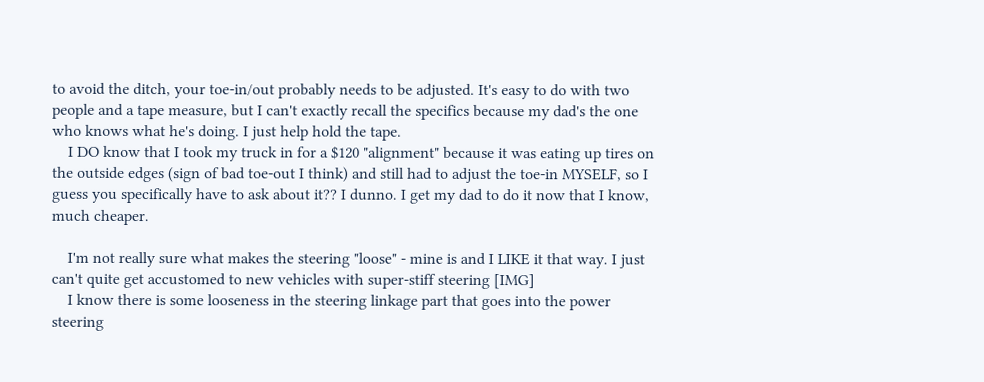to avoid the ditch, your toe-in/out probably needs to be adjusted. It's easy to do with two people and a tape measure, but I can't exactly recall the specifics because my dad's the one who knows what he's doing. I just help hold the tape.
    I DO know that I took my truck in for a $120 "alignment" because it was eating up tires on the outside edges (sign of bad toe-out I think) and still had to adjust the toe-in MYSELF, so I guess you specifically have to ask about it?? I dunno. I get my dad to do it now that I know, much cheaper.

    I'm not really sure what makes the steering "loose" - mine is and I LIKE it that way. I just can't quite get accustomed to new vehicles with super-stiff steering [IMG]
    I know there is some looseness in the steering linkage part that goes into the power steering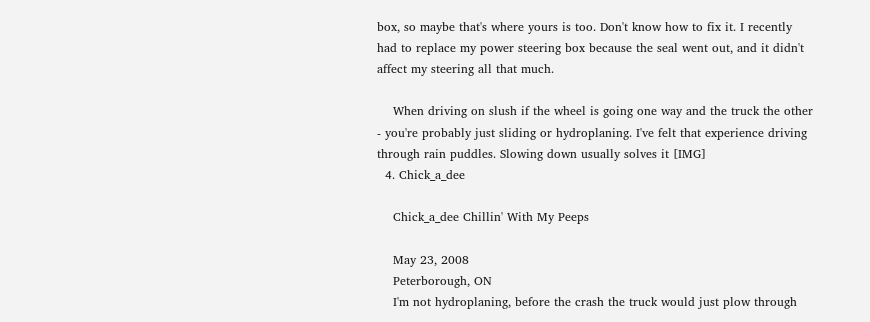box, so maybe that's where yours is too. Don't know how to fix it. I recently had to replace my power steering box because the seal went out, and it didn't affect my steering all that much.

    When driving on slush if the wheel is going one way and the truck the other - you're probably just sliding or hydroplaning. I've felt that experience driving through rain puddles. Slowing down usually solves it [IMG]
  4. Chick_a_dee

    Chick_a_dee Chillin' With My Peeps

    May 23, 2008
    Peterborough, ON
    I'm not hydroplaning, before the crash the truck would just plow through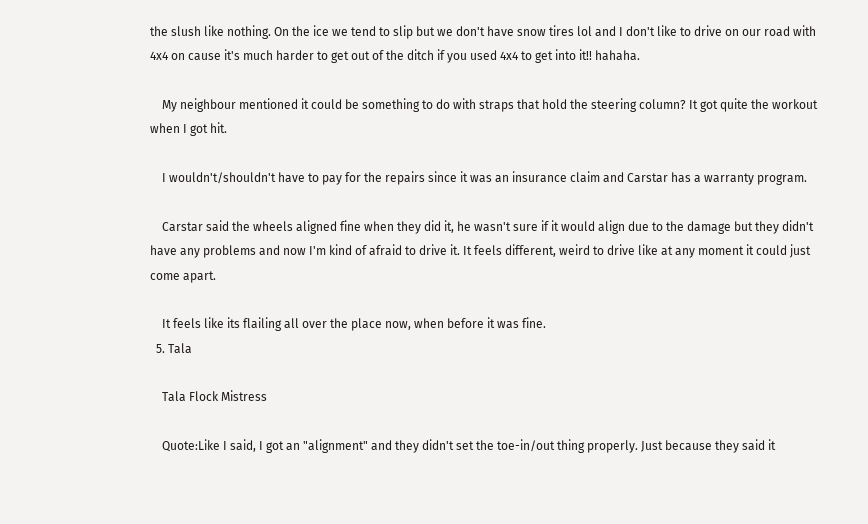the slush like nothing. On the ice we tend to slip but we don't have snow tires lol and I don't like to drive on our road with 4x4 on cause it's much harder to get out of the ditch if you used 4x4 to get into it!! hahaha.

    My neighbour mentioned it could be something to do with straps that hold the steering column? It got quite the workout when I got hit.

    I wouldn't/shouldn't have to pay for the repairs since it was an insurance claim and Carstar has a warranty program.

    Carstar said the wheels aligned fine when they did it, he wasn't sure if it would align due to the damage but they didn't have any problems and now I'm kind of afraid to drive it. It feels different, weird to drive like at any moment it could just come apart.

    It feels like its flailing all over the place now, when before it was fine.
  5. Tala

    Tala Flock Mistress

    Quote:Like I said, I got an "alignment" and they didn't set the toe-in/out thing properly. Just because they said it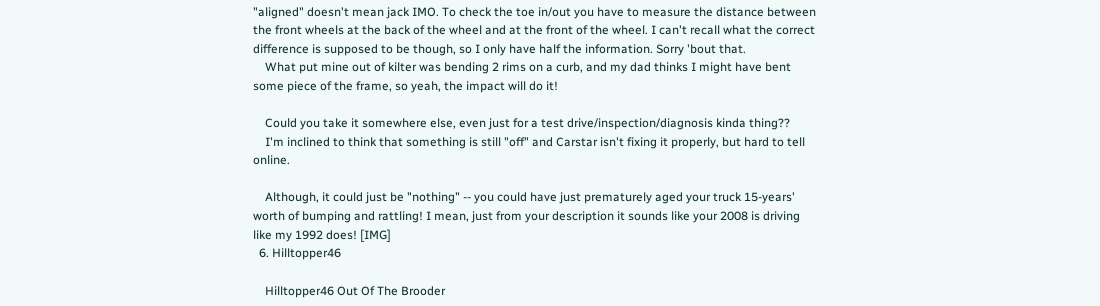"aligned" doesn't mean jack IMO. To check the toe in/out you have to measure the distance between the front wheels at the back of the wheel and at the front of the wheel. I can't recall what the correct difference is supposed to be though, so I only have half the information. Sorry 'bout that.
    What put mine out of kilter was bending 2 rims on a curb, and my dad thinks I might have bent some piece of the frame, so yeah, the impact will do it!

    Could you take it somewhere else, even just for a test drive/inspection/diagnosis kinda thing??
    I'm inclined to think that something is still "off" and Carstar isn't fixing it properly, but hard to tell online.

    Although, it could just be "nothing" -- you could have just prematurely aged your truck 15-years' worth of bumping and rattling! I mean, just from your description it sounds like your 2008 is driving like my 1992 does! [IMG]
  6. Hilltopper46

    Hilltopper46 Out Of The Brooder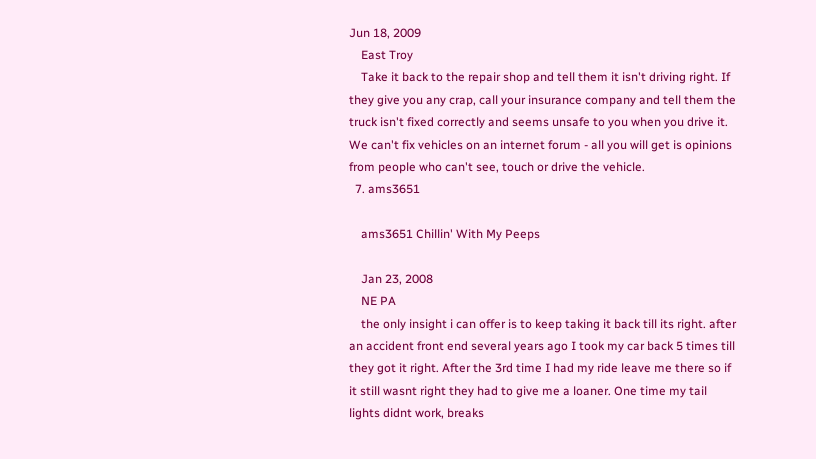Jun 18, 2009
    East Troy
    Take it back to the repair shop and tell them it isn't driving right. If they give you any crap, call your insurance company and tell them the truck isn't fixed correctly and seems unsafe to you when you drive it. We can't fix vehicles on an internet forum - all you will get is opinions from people who can't see, touch or drive the vehicle.
  7. ams3651

    ams3651 Chillin' With My Peeps

    Jan 23, 2008
    NE PA
    the only insight i can offer is to keep taking it back till its right. after an accident front end several years ago I took my car back 5 times till they got it right. After the 3rd time I had my ride leave me there so if it still wasnt right they had to give me a loaner. One time my tail lights didnt work, breaks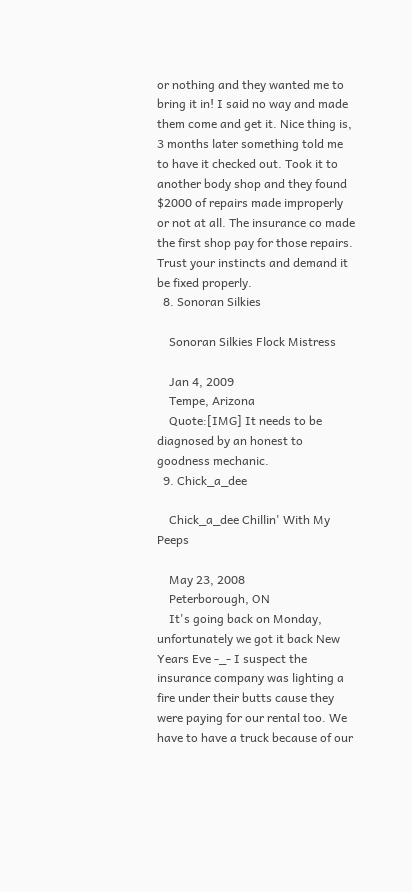or nothing and they wanted me to bring it in! I said no way and made them come and get it. Nice thing is, 3 months later something told me to have it checked out. Took it to another body shop and they found $2000 of repairs made improperly or not at all. The insurance co made the first shop pay for those repairs. Trust your instincts and demand it be fixed properly.
  8. Sonoran Silkies

    Sonoran Silkies Flock Mistress

    Jan 4, 2009
    Tempe, Arizona
    Quote:[IMG] It needs to be diagnosed by an honest to goodness mechanic.
  9. Chick_a_dee

    Chick_a_dee Chillin' With My Peeps

    May 23, 2008
    Peterborough, ON
    It's going back on Monday, unfortunately we got it back New Years Eve -_- I suspect the insurance company was lighting a fire under their butts cause they were paying for our rental too. We have to have a truck because of our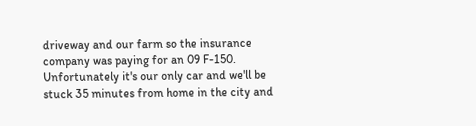driveway and our farm so the insurance company was paying for an 09 F-150. Unfortunately it's our only car and we'll be stuck 35 minutes from home in the city and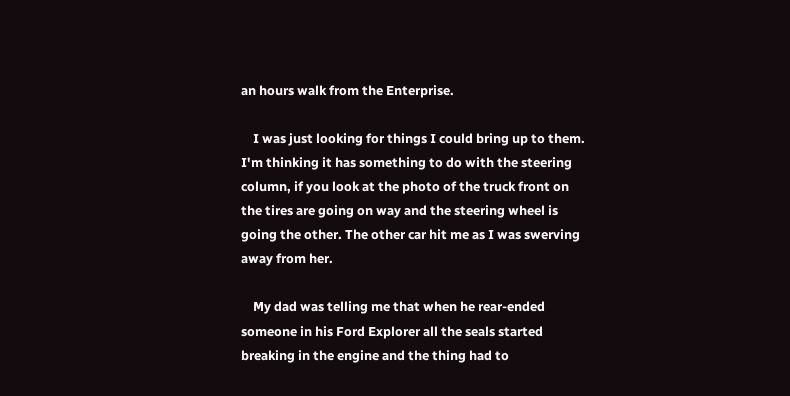an hours walk from the Enterprise.

    I was just looking for things I could bring up to them. I'm thinking it has something to do with the steering column, if you look at the photo of the truck front on the tires are going on way and the steering wheel is going the other. The other car hit me as I was swerving away from her.

    My dad was telling me that when he rear-ended someone in his Ford Explorer all the seals started breaking in the engine and the thing had to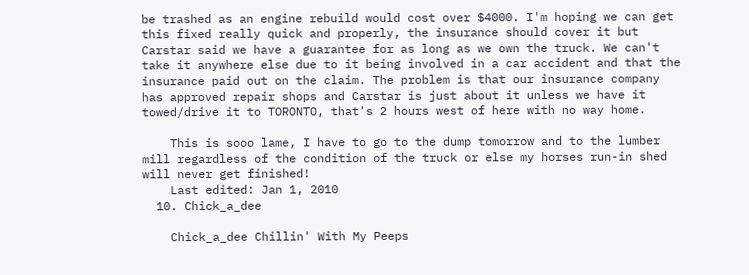be trashed as an engine rebuild would cost over $4000. I'm hoping we can get this fixed really quick and properly, the insurance should cover it but Carstar said we have a guarantee for as long as we own the truck. We can't take it anywhere else due to it being involved in a car accident and that the insurance paid out on the claim. The problem is that our insurance company has approved repair shops and Carstar is just about it unless we have it towed/drive it to TORONTO, that's 2 hours west of here with no way home.

    This is sooo lame, I have to go to the dump tomorrow and to the lumber mill regardless of the condition of the truck or else my horses run-in shed will never get finished!
    Last edited: Jan 1, 2010
  10. Chick_a_dee

    Chick_a_dee Chillin' With My Peeps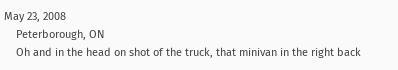May 23, 2008
    Peterborough, ON
    Oh and in the head on shot of the truck, that minivan in the right back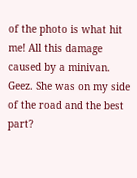of the photo is what hit me! All this damage caused by a minivan. Geez. She was on my side of the road and the best part?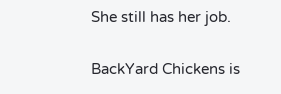She still has her job.

BackYard Chickens is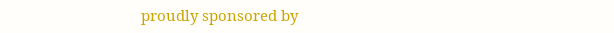proudly sponsored by